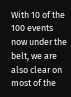With 10 of the 100 events now under the belt, we are also clear on most of the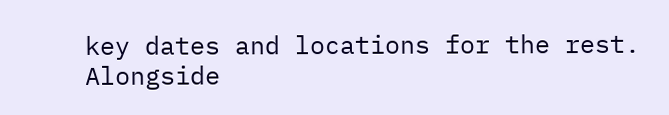key dates and locations for the rest. Alongside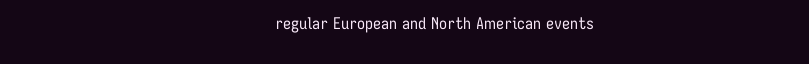regular European and North American events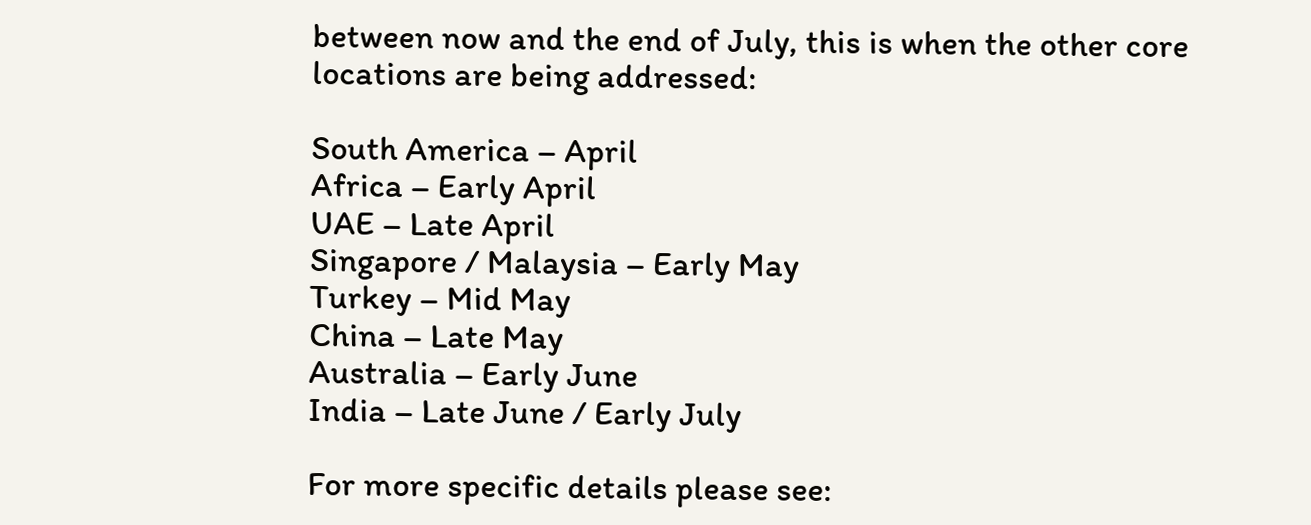between now and the end of July, this is when the other core locations are being addressed:

South America – April
Africa – Early April
UAE – Late April
Singapore / Malaysia – Early May
Turkey – Mid May
China – Late May
Australia – Early June
India – Late June / Early July

For more specific details please see: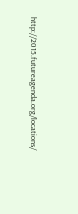http://2015.futureagenda.org/locations/